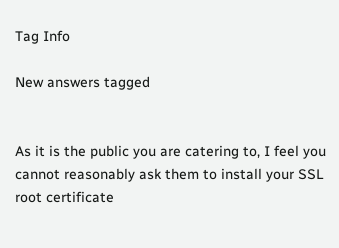Tag Info

New answers tagged


As it is the public you are catering to, I feel you cannot reasonably ask them to install your SSL root certificate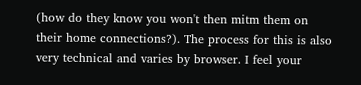(how do they know you won't then mitm them on their home connections?). The process for this is also very technical and varies by browser. I feel your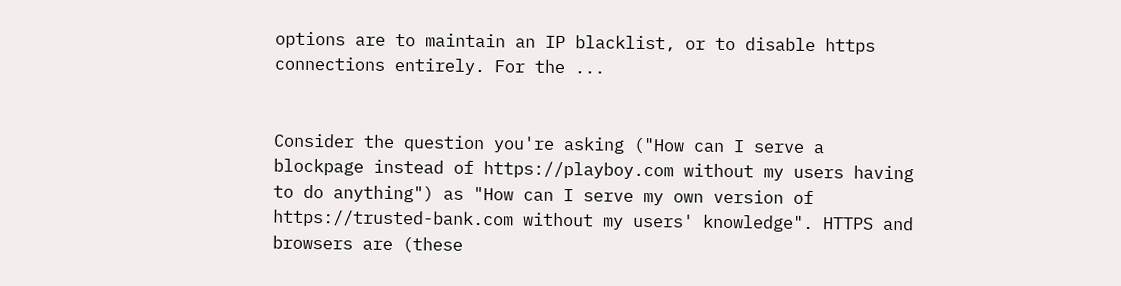options are to maintain an IP blacklist, or to disable https connections entirely. For the ...


Consider the question you're asking ("How can I serve a blockpage instead of https://playboy.com without my users having to do anything") as "How can I serve my own version of https://trusted-bank.com without my users' knowledge". HTTPS and browsers are (these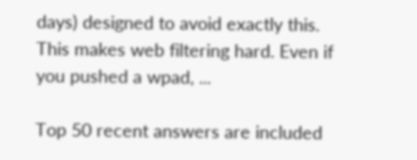days) designed to avoid exactly this. This makes web filtering hard. Even if you pushed a wpad, ...

Top 50 recent answers are included